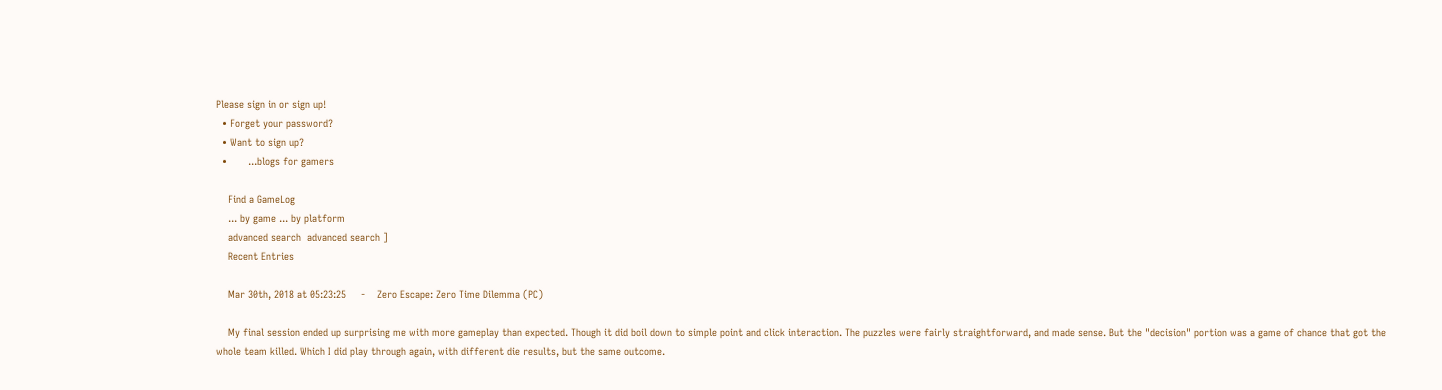Please sign in or sign up!
  • Forget your password?
  • Want to sign up?
  •       ...blogs for gamers

    Find a GameLog
    ... by game ... by platform
    advanced search  advanced search ]
    Recent Entries

    Mar 30th, 2018 at 05:23:25     -    Zero Escape: Zero Time Dilemma (PC)

    My final session ended up surprising me with more gameplay than expected. Though it did boil down to simple point and click interaction. The puzzles were fairly straightforward, and made sense. But the "decision" portion was a game of chance that got the whole team killed. Which I did play through again, with different die results, but the same outcome.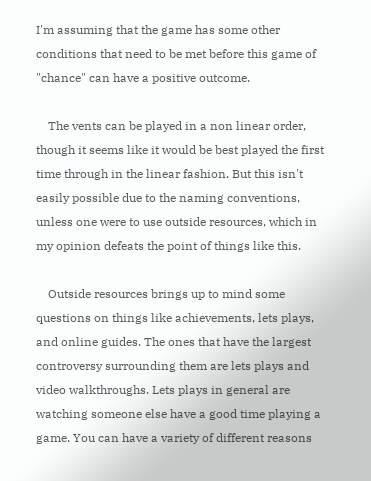I'm assuming that the game has some other conditions that need to be met before this game of "chance" can have a positive outcome.

    The vents can be played in a non linear order, though it seems like it would be best played the first time through in the linear fashion. But this isn't easily possible due to the naming conventions, unless one were to use outside resources, which in my opinion defeats the point of things like this.

    Outside resources brings up to mind some questions on things like achievements, lets plays, and online guides. The ones that have the largest controversy surrounding them are lets plays and video walkthroughs. Lets plays in general are watching someone else have a good time playing a game. You can have a variety of different reasons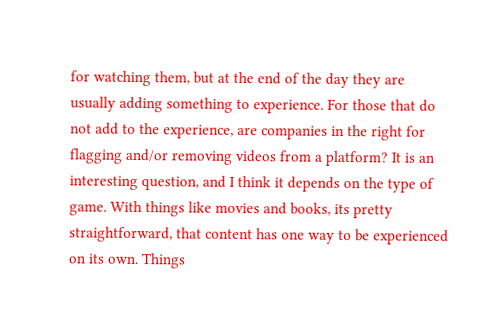for watching them, but at the end of the day they are usually adding something to experience. For those that do not add to the experience, are companies in the right for flagging and/or removing videos from a platform? It is an interesting question, and I think it depends on the type of game. With things like movies and books, its pretty straightforward, that content has one way to be experienced on its own. Things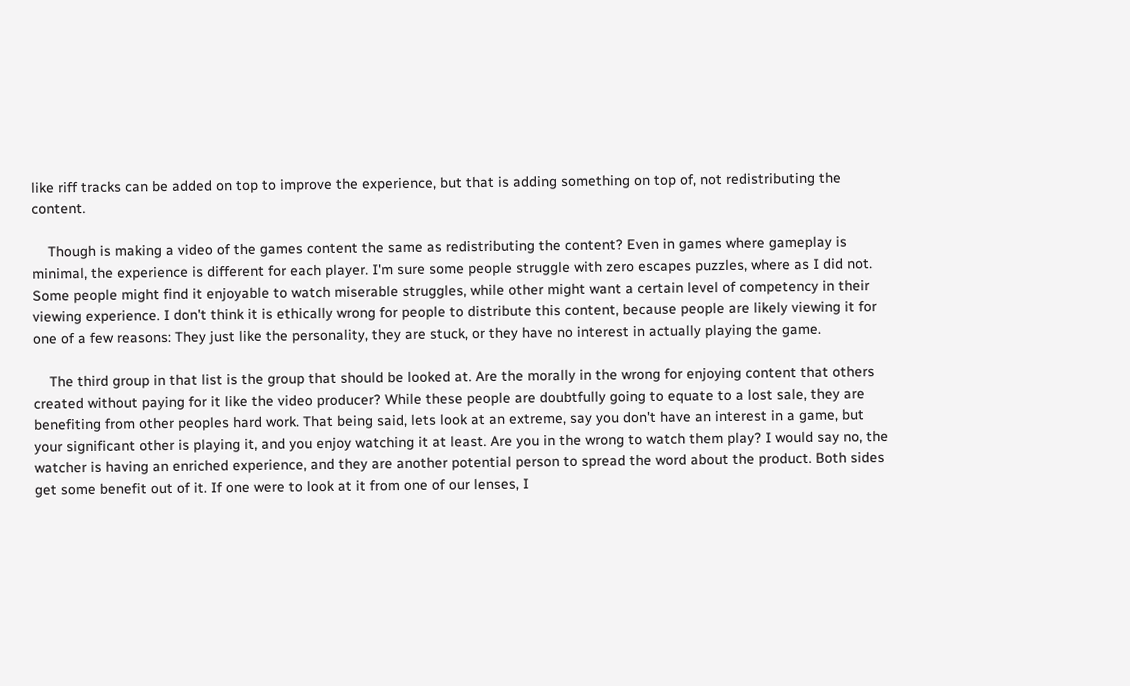like riff tracks can be added on top to improve the experience, but that is adding something on top of, not redistributing the content.

    Though is making a video of the games content the same as redistributing the content? Even in games where gameplay is minimal, the experience is different for each player. I'm sure some people struggle with zero escapes puzzles, where as I did not. Some people might find it enjoyable to watch miserable struggles, while other might want a certain level of competency in their viewing experience. I don't think it is ethically wrong for people to distribute this content, because people are likely viewing it for one of a few reasons: They just like the personality, they are stuck, or they have no interest in actually playing the game.

    The third group in that list is the group that should be looked at. Are the morally in the wrong for enjoying content that others created without paying for it like the video producer? While these people are doubtfully going to equate to a lost sale, they are benefiting from other peoples hard work. That being said, lets look at an extreme, say you don't have an interest in a game, but your significant other is playing it, and you enjoy watching it at least. Are you in the wrong to watch them play? I would say no, the watcher is having an enriched experience, and they are another potential person to spread the word about the product. Both sides get some benefit out of it. If one were to look at it from one of our lenses, I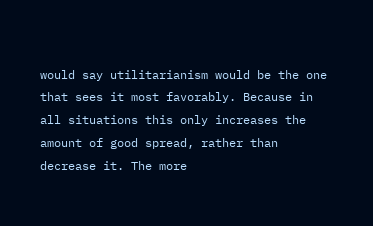would say utilitarianism would be the one that sees it most favorably. Because in all situations this only increases the amount of good spread, rather than decrease it. The more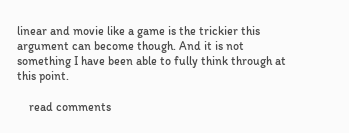linear and movie like a game is the trickier this argument can become though. And it is not something I have been able to fully think through at this point.

    read comments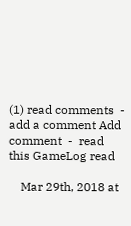(1) read comments  -  add a comment Add comment  -  read this GameLog read

    Mar 29th, 2018 at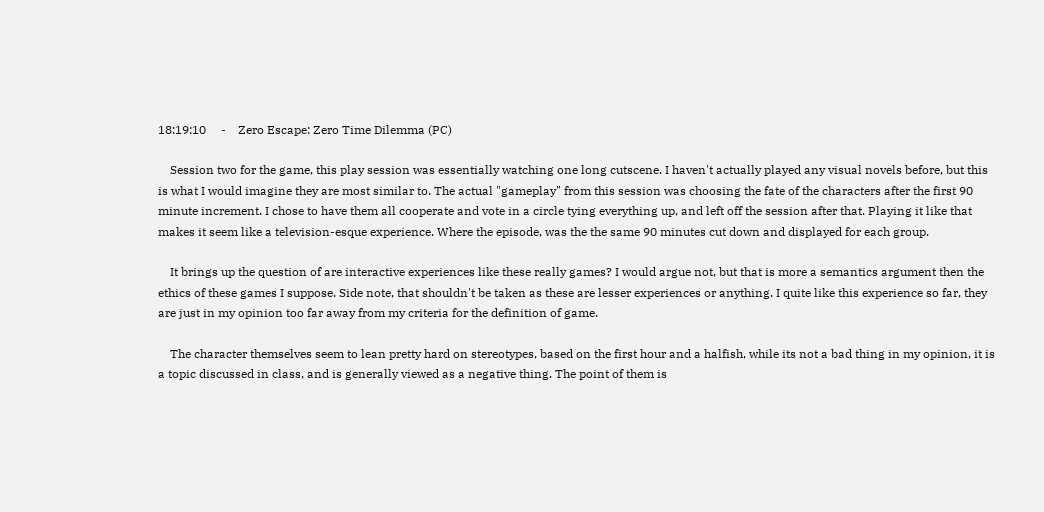18:19:10     -    Zero Escape: Zero Time Dilemma (PC)

    Session two for the game, this play session was essentially watching one long cutscene. I haven't actually played any visual novels before, but this is what I would imagine they are most similar to. The actual "gameplay" from this session was choosing the fate of the characters after the first 90 minute increment. I chose to have them all cooperate and vote in a circle tying everything up, and left off the session after that. Playing it like that makes it seem like a television-esque experience. Where the episode, was the the same 90 minutes cut down and displayed for each group.

    It brings up the question of are interactive experiences like these really games? I would argue not, but that is more a semantics argument then the ethics of these games I suppose. Side note, that shouldn't be taken as these are lesser experiences or anything. I quite like this experience so far, they are just in my opinion too far away from my criteria for the definition of game.

    The character themselves seem to lean pretty hard on stereotypes, based on the first hour and a halfish, while its not a bad thing in my opinion, it is a topic discussed in class, and is generally viewed as a negative thing. The point of them is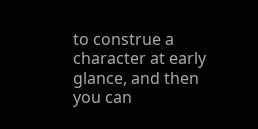to construe a character at early glance, and then you can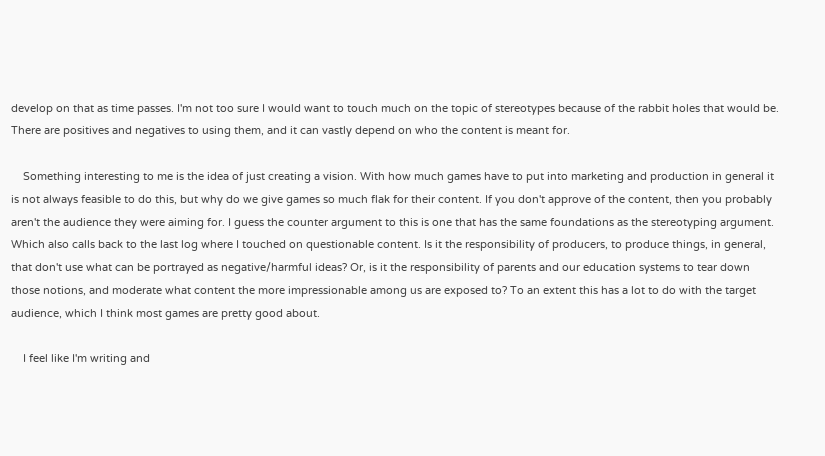develop on that as time passes. I'm not too sure I would want to touch much on the topic of stereotypes because of the rabbit holes that would be. There are positives and negatives to using them, and it can vastly depend on who the content is meant for.

    Something interesting to me is the idea of just creating a vision. With how much games have to put into marketing and production in general it is not always feasible to do this, but why do we give games so much flak for their content. If you don't approve of the content, then you probably aren't the audience they were aiming for. I guess the counter argument to this is one that has the same foundations as the stereotyping argument. Which also calls back to the last log where I touched on questionable content. Is it the responsibility of producers, to produce things, in general, that don't use what can be portrayed as negative/harmful ideas? Or, is it the responsibility of parents and our education systems to tear down those notions, and moderate what content the more impressionable among us are exposed to? To an extent this has a lot to do with the target audience, which I think most games are pretty good about.

    I feel like I'm writing and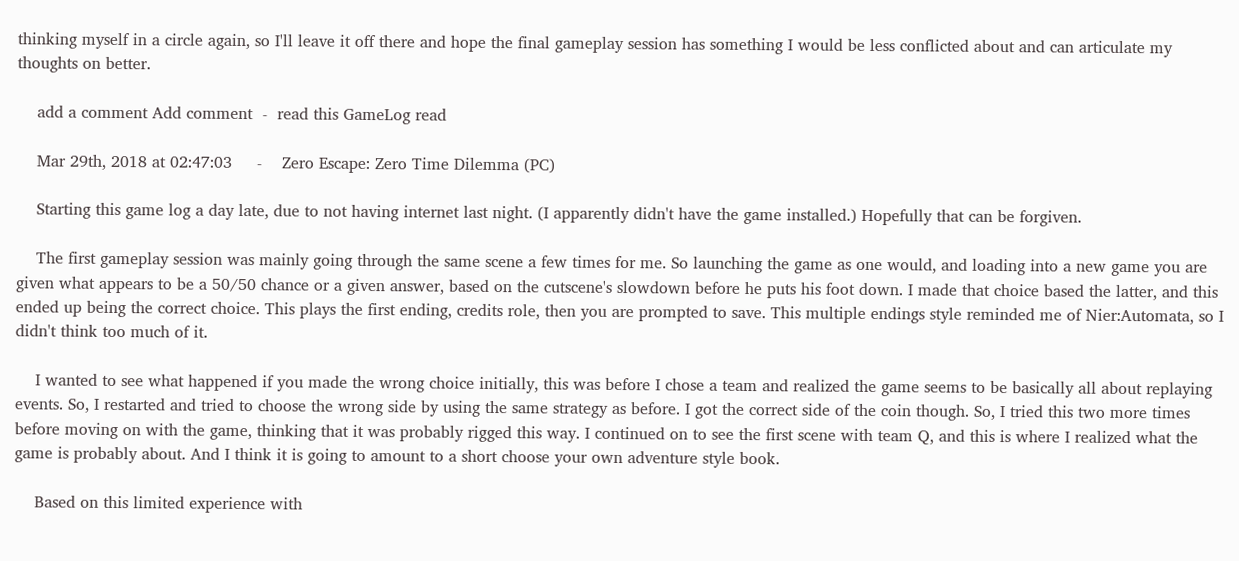thinking myself in a circle again, so I'll leave it off there and hope the final gameplay session has something I would be less conflicted about and can articulate my thoughts on better.

    add a comment Add comment  -  read this GameLog read

    Mar 29th, 2018 at 02:47:03     -    Zero Escape: Zero Time Dilemma (PC)

    Starting this game log a day late, due to not having internet last night. (I apparently didn't have the game installed.) Hopefully that can be forgiven.

    The first gameplay session was mainly going through the same scene a few times for me. So launching the game as one would, and loading into a new game you are given what appears to be a 50/50 chance or a given answer, based on the cutscene's slowdown before he puts his foot down. I made that choice based the latter, and this ended up being the correct choice. This plays the first ending, credits role, then you are prompted to save. This multiple endings style reminded me of Nier:Automata, so I didn't think too much of it.

    I wanted to see what happened if you made the wrong choice initially, this was before I chose a team and realized the game seems to be basically all about replaying events. So, I restarted and tried to choose the wrong side by using the same strategy as before. I got the correct side of the coin though. So, I tried this two more times before moving on with the game, thinking that it was probably rigged this way. I continued on to see the first scene with team Q, and this is where I realized what the game is probably about. And I think it is going to amount to a short choose your own adventure style book.

    Based on this limited experience with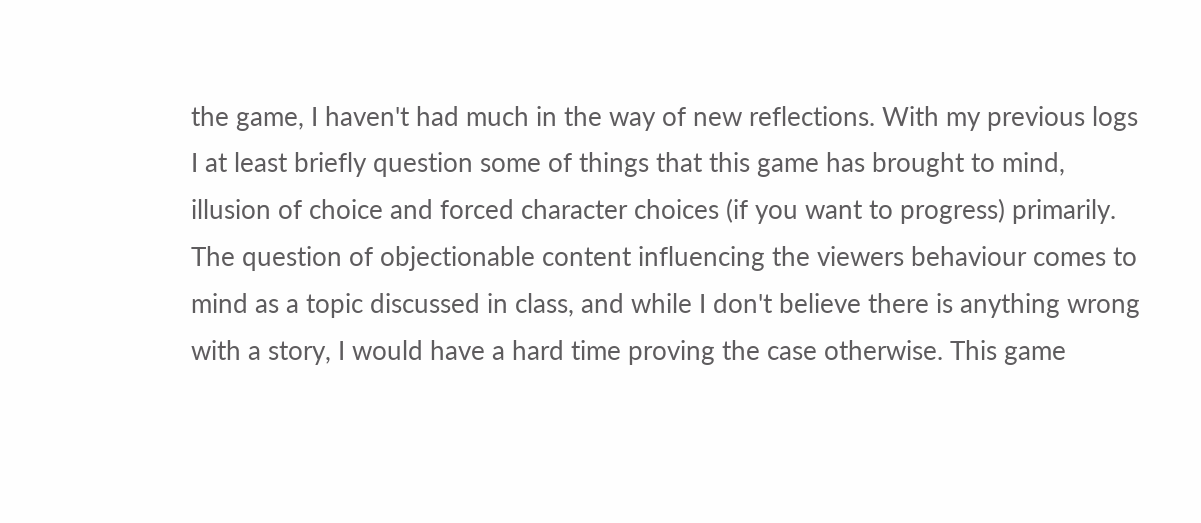the game, I haven't had much in the way of new reflections. With my previous logs I at least briefly question some of things that this game has brought to mind, illusion of choice and forced character choices (if you want to progress) primarily. The question of objectionable content influencing the viewers behaviour comes to mind as a topic discussed in class, and while I don't believe there is anything wrong with a story, I would have a hard time proving the case otherwise. This game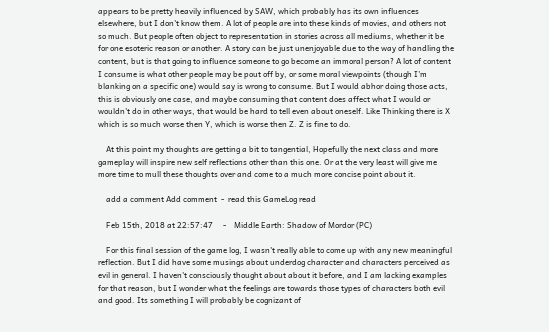appears to be pretty heavily influenced by SAW, which probably has its own influences elsewhere, but I don't know them. A lot of people are into these kinds of movies, and others not so much. But people often object to representation in stories across all mediums, whether it be for one esoteric reason or another. A story can be just unenjoyable due to the way of handling the content, but is that going to influence someone to go become an immoral person? A lot of content I consume is what other people may be pout off by, or some moral viewpoints (though I'm blanking on a specific one) would say is wrong to consume. But I would abhor doing those acts, this is obviously one case, and maybe consuming that content does affect what I would or wouldn't do in other ways, that would be hard to tell even about oneself. Like Thinking there is X which is so much worse then Y, which is worse then Z. Z is fine to do.

    At this point my thoughts are getting a bit to tangential, Hopefully the next class and more gameplay will inspire new self reflections other than this one. Or at the very least will give me more time to mull these thoughts over and come to a much more concise point about it.

    add a comment Add comment  -  read this GameLog read

    Feb 15th, 2018 at 22:57:47     -    Middle Earth: Shadow of Mordor (PC)

    For this final session of the game log, I wasn't really able to come up with any new meaningful reflection. But I did have some musings about underdog character and characters perceived as evil in general. I haven't consciously thought about about it before, and I am lacking examples for that reason, but I wonder what the feelings are towards those types of characters both evil and good. Its something I will probably be cognizant of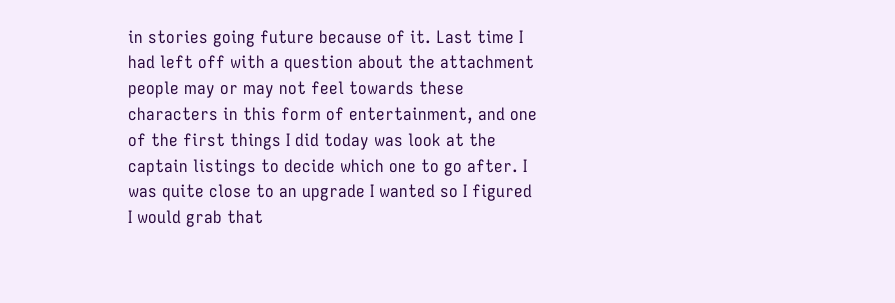in stories going future because of it. Last time I had left off with a question about the attachment people may or may not feel towards these characters in this form of entertainment, and one of the first things I did today was look at the captain listings to decide which one to go after. I was quite close to an upgrade I wanted so I figured I would grab that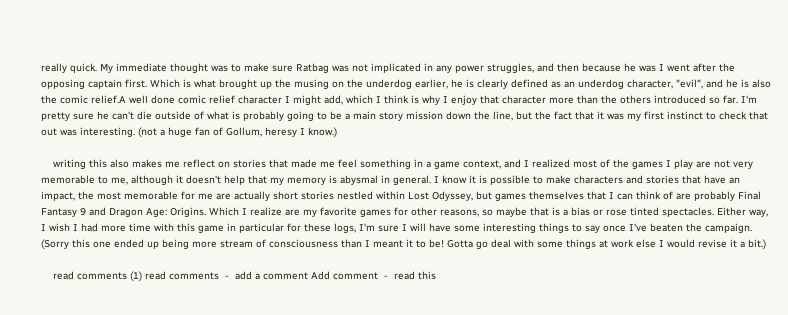really quick. My immediate thought was to make sure Ratbag was not implicated in any power struggles, and then because he was I went after the opposing captain first. Which is what brought up the musing on the underdog earlier, he is clearly defined as an underdog character, "evil", and he is also the comic relief.A well done comic relief character I might add, which I think is why I enjoy that character more than the others introduced so far. I'm pretty sure he can't die outside of what is probably going to be a main story mission down the line, but the fact that it was my first instinct to check that out was interesting. (not a huge fan of Gollum, heresy I know.)

    writing this also makes me reflect on stories that made me feel something in a game context, and I realized most of the games I play are not very memorable to me, although it doesn't help that my memory is abysmal in general. I know it is possible to make characters and stories that have an impact, the most memorable for me are actually short stories nestled within Lost Odyssey, but games themselves that I can think of are probably Final Fantasy 9 and Dragon Age: Origins. Which I realize are my favorite games for other reasons, so maybe that is a bias or rose tinted spectacles. Either way, I wish I had more time with this game in particular for these logs, I'm sure I will have some interesting things to say once I've beaten the campaign. (Sorry this one ended up being more stream of consciousness than I meant it to be! Gotta go deal with some things at work else I would revise it a bit.)

    read comments (1) read comments  -  add a comment Add comment  -  read this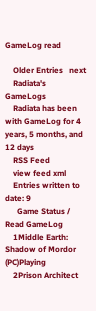GameLog read

    Older Entries   next
    Radiata's GameLogs
    Radiata has been with GameLog for 4 years, 5 months, and 12 days
    RSS Feed
    view feed xml
    Entries written to date: 9
      Game Status / Read GameLog
    1Middle Earth: Shadow of Mordor (PC)Playing
    2Prison Architect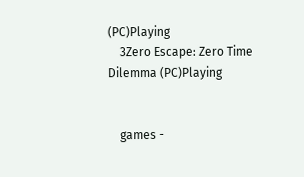(PC)Playing
    3Zero Escape: Zero Time Dilemma (PC)Playing


    games -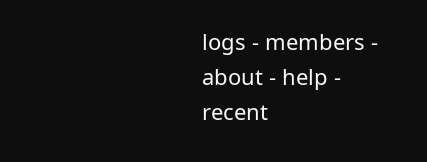logs - members - about - help - recent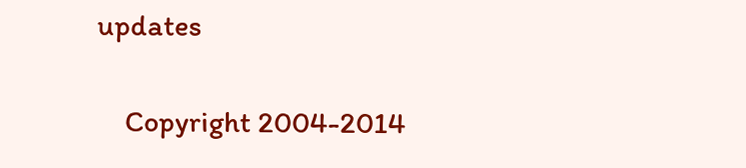updates

    Copyright 2004-2014